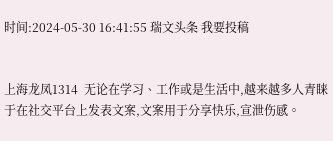时间:2024-05-30 16:41:55 瑞文头条 我要投稿


上海龙凤1314  无论在学习、工作或是生活中,越来越多人青睐于在社交平台上发表文案,文案用于分享快乐,宣泄伤感。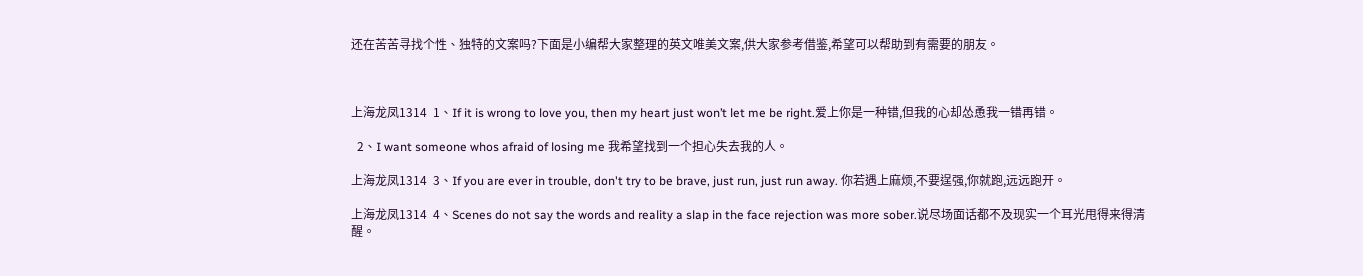还在苦苦寻找个性、独特的文案吗?下面是小编帮大家整理的英文唯美文案,供大家参考借鉴,希望可以帮助到有需要的朋友。



上海龙凤1314  1、If it is wrong to love you, then my heart just won’t let me be right.爱上你是一种错,但我的心却怂恿我一错再错。

  2、I want someone whos afraid of losing me 我希望找到一个担心失去我的人。

上海龙凤1314  3、If you are ever in trouble, don't try to be brave, just run, just run away. 你若遇上麻烦,不要逞强,你就跑,远远跑开。

上海龙凤1314  4、Scenes do not say the words and reality a slap in the face rejection was more sober.说尽场面话都不及现实一个耳光甩得来得清醒。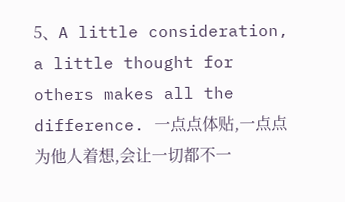5、A little consideration, a little thought for others makes all the difference. 一点点体贴,一点点为他人着想,会让一切都不一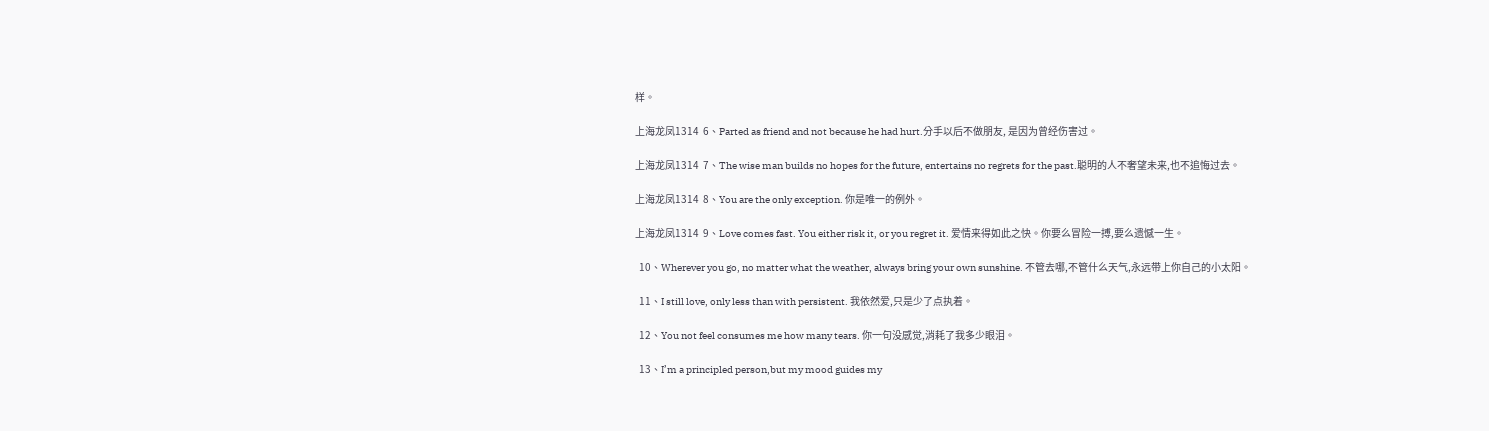样。

上海龙凤1314  6、Parted as friend and not because he had hurt.分手以后不做朋友, 是因为曾经伤害过。

上海龙凤1314  7、The wise man builds no hopes for the future, entertains no regrets for the past.聪明的人不奢望未来,也不追悔过去。

上海龙凤1314  8、You are the only exception. 你是唯一的例外。

上海龙凤1314  9、Love comes fast. You either risk it, or you regret it. 爱情来得如此之快。你要么冒险一搏,要么遗憾一生。

  10、Wherever you go, no matter what the weather, always bring your own sunshine. 不管去哪,不管什么天气,永远带上你自己的小太阳。

  11、I still love, only less than with persistent. 我依然爱,只是少了点执着。

  12、You not feel consumes me how many tears. 你一句没感觉,消耗了我多少眼泪。

  13、I’m a principled person,but my mood guides my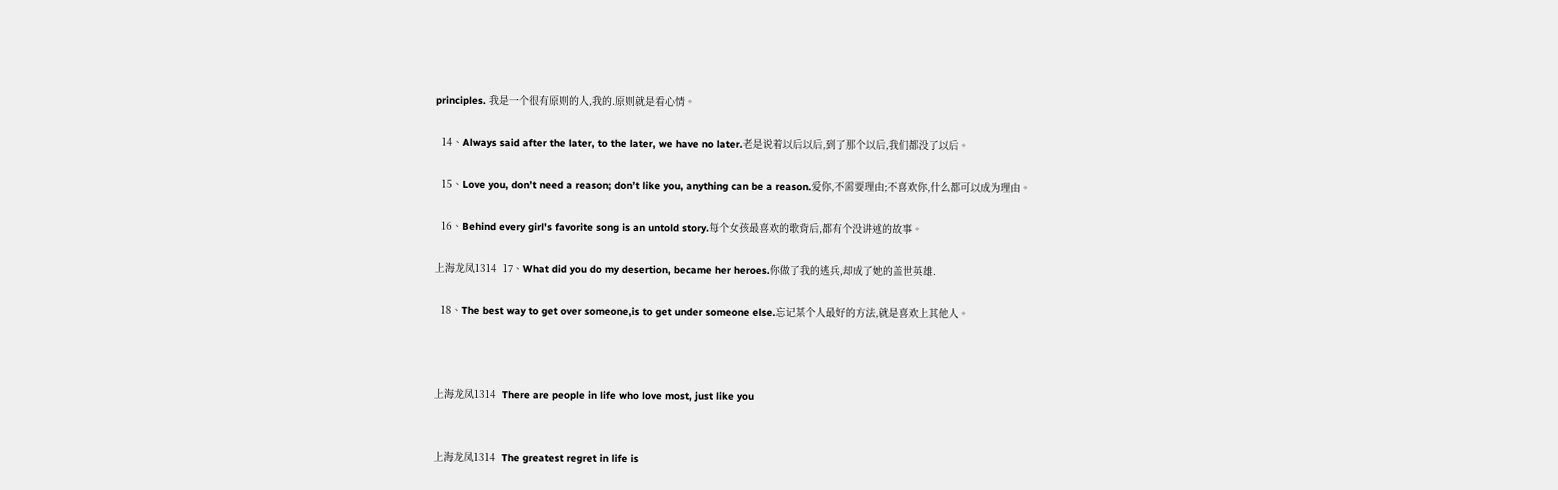principles. 我是一个很有原则的人,我的.原则就是看心情。

  14、Always said after the later, to the later, we have no later.老是说着以后以后,到了那个以后,我们都没了以后。

  15、Love you, don’t need a reason; don’t like you, anything can be a reason.爱你,不需要理由;不喜欢你,什么都可以成为理由。

  16、Behind every girl's favorite song is an untold story.每个女孩最喜欢的歌背后,都有个没讲述的故事。

上海龙凤1314  17、What did you do my desertion, became her heroes.你做了我的逃兵,却成了她的盖世英雄.

  18、The best way to get over someone,is to get under someone else.忘记某个人最好的方法,就是喜欢上其他人。



上海龙凤1314  There are people in life who love most, just like you


上海龙凤1314  The greatest regret in life is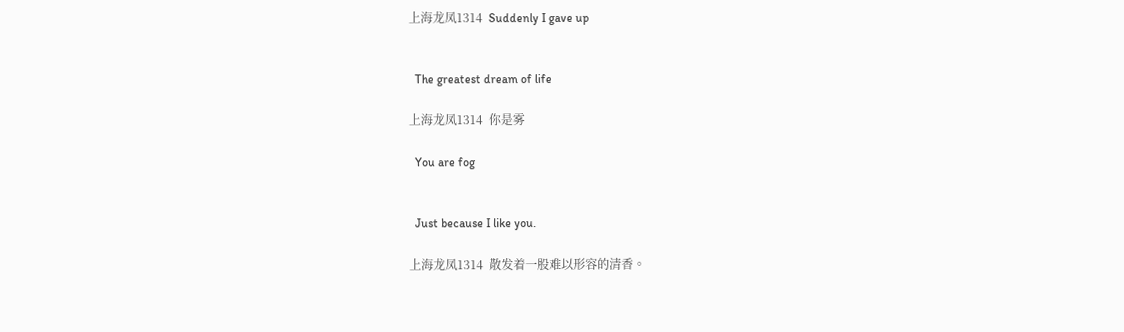上海龙凤1314  Suddenly I gave up


  The greatest dream of life

上海龙凤1314  你是雾

  You are fog


  Just because I like you.

上海龙凤1314  散发着一股难以形容的清香。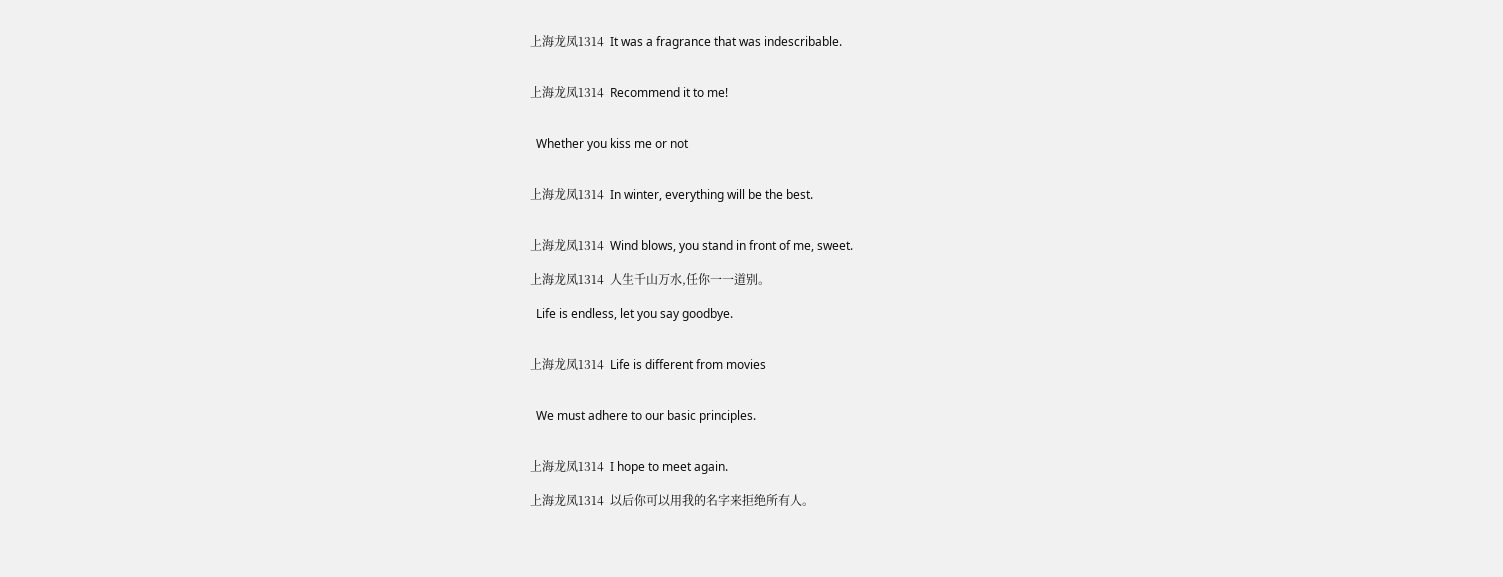上海龙凤1314  It was a fragrance that was indescribable.


上海龙凤1314  Recommend it to me!


  Whether you kiss me or not


上海龙凤1314  In winter, everything will be the best.


上海龙凤1314  Wind blows, you stand in front of me, sweet.

上海龙凤1314  人生千山万水,任你一一道别。

  Life is endless, let you say goodbye.


上海龙凤1314  Life is different from movies


  We must adhere to our basic principles.


上海龙凤1314  I hope to meet again.

上海龙凤1314  以后你可以用我的名字来拒绝所有人。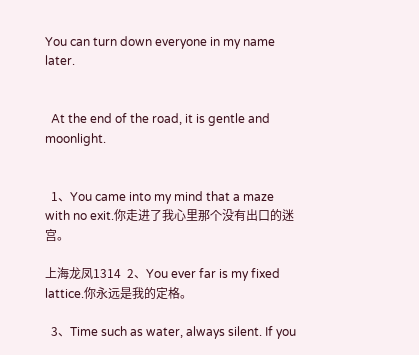You can turn down everyone in my name later.


  At the end of the road, it is gentle and moonlight.


  1、You came into my mind that a maze with no exit.你走进了我心里那个没有出口的迷宫。

上海龙凤1314  2、You ever far is my fixed lattice.你永远是我的定格。

  3、Time such as water, always silent. If you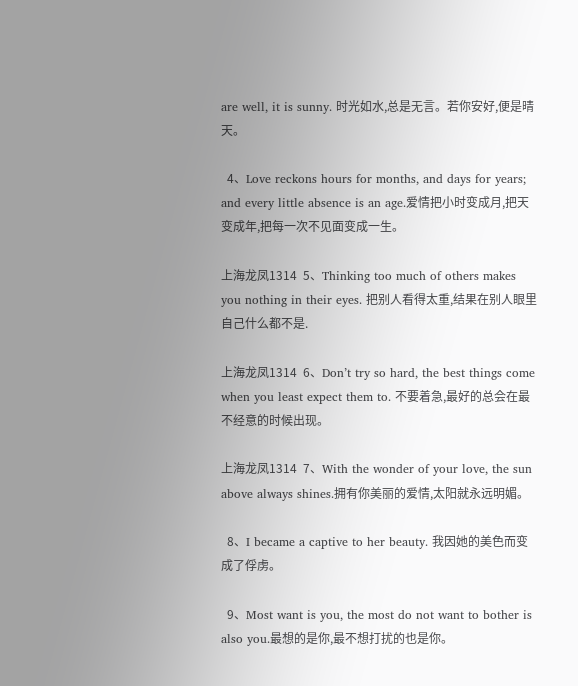are well, it is sunny. 时光如水,总是无言。若你安好,便是晴天。

  4、Love reckons hours for months, and days for years; and every little absence is an age.爱情把小时变成月,把天变成年,把每一次不见面变成一生。

上海龙凤1314  5、Thinking too much of others makes you nothing in their eyes. 把别人看得太重,结果在别人眼里自己什么都不是.

上海龙凤1314  6、Don’t try so hard, the best things come when you least expect them to. 不要着急,最好的总会在最不经意的时候出现。

上海龙凤1314  7、With the wonder of your love, the sun above always shines.拥有你美丽的爱情,太阳就永远明媚。

  8、I became a captive to her beauty. 我因她的美色而变成了俘虏。

  9、Most want is you, the most do not want to bother is also you.最想的是你,最不想打扰的也是你。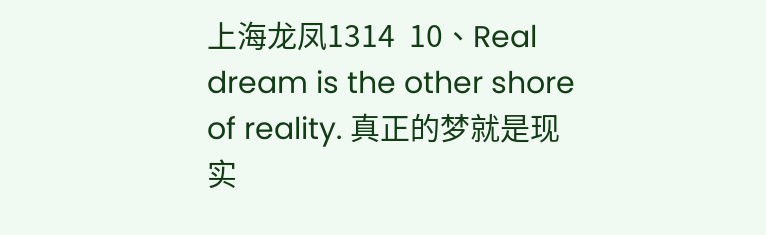上海龙凤1314  10、Real dream is the other shore of reality. 真正的梦就是现实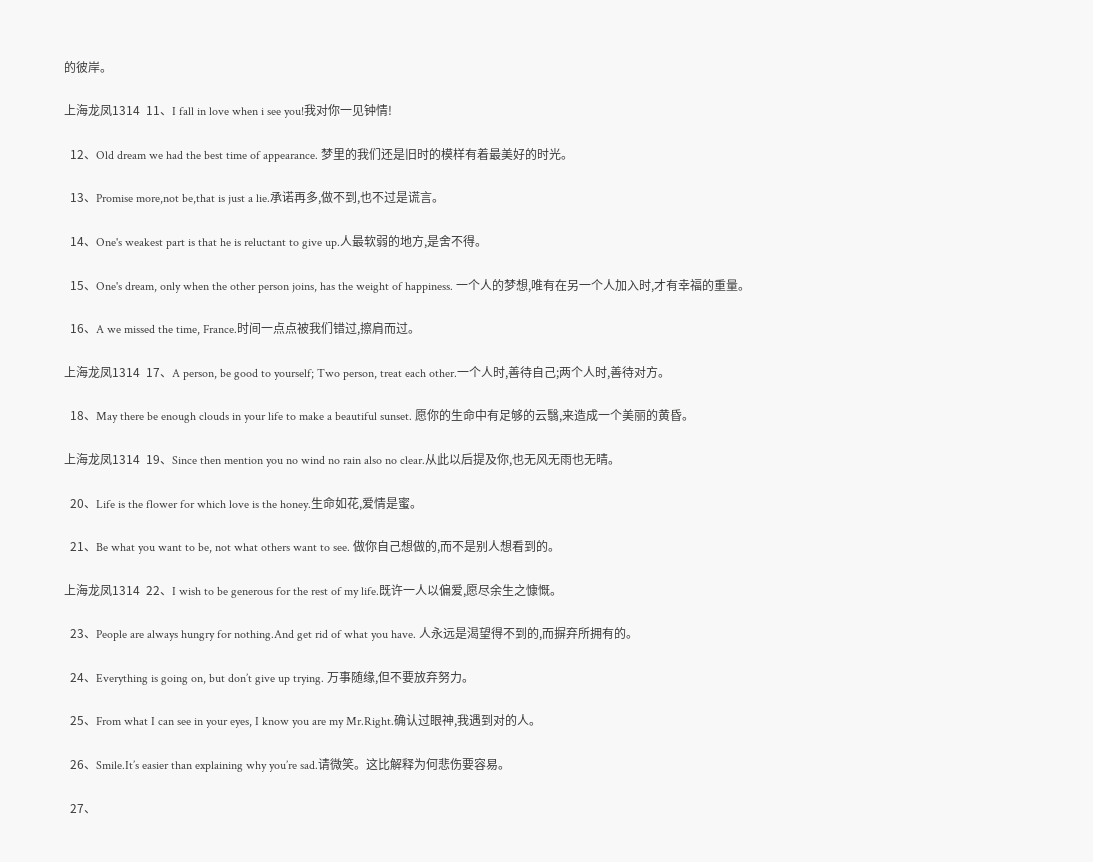的彼岸。

上海龙凤1314  11、I fall in love when i see you!我对你一见钟情!

  12、Old dream we had the best time of appearance. 梦里的我们还是旧时的模样有着最美好的时光。

  13、Promise more,not be,that is just a lie.承诺再多,做不到,也不过是谎言。

  14、One's weakest part is that he is reluctant to give up.人最软弱的地方,是舍不得。

  15、One's dream, only when the other person joins, has the weight of happiness. 一个人的梦想,唯有在另一个人加入时,才有幸福的重量。

  16、A we missed the time, France.时间一点点被我们错过,擦肩而过。

上海龙凤1314  17、A person, be good to yourself; Two person, treat each other.一个人时,善待自己;两个人时,善待对方。

  18、May there be enough clouds in your life to make a beautiful sunset. 愿你的生命中有足够的云翳,来造成一个美丽的黄昏。

上海龙凤1314  19、Since then mention you no wind no rain also no clear.从此以后提及你,也无风无雨也无晴。

  20、Life is the flower for which love is the honey.生命如花,爱情是蜜。

  21、Be what you want to be, not what others want to see. 做你自己想做的,而不是别人想看到的。

上海龙凤1314  22、I wish to be generous for the rest of my life.既许一人以偏爱,愿尽余生之慷慨。

  23、People are always hungry for nothing.And get rid of what you have. 人永远是渴望得不到的,而摒弃所拥有的。

  24、Everything is going on, but don’t give up trying. 万事随缘,但不要放弃努力。

  25、From what I can see in your eyes, I know you are my Mr.Right.确认过眼神,我遇到对的人。

  26、Smile.It’s easier than explaining why you’re sad.请微笑。这比解释为何悲伤要容易。

  27、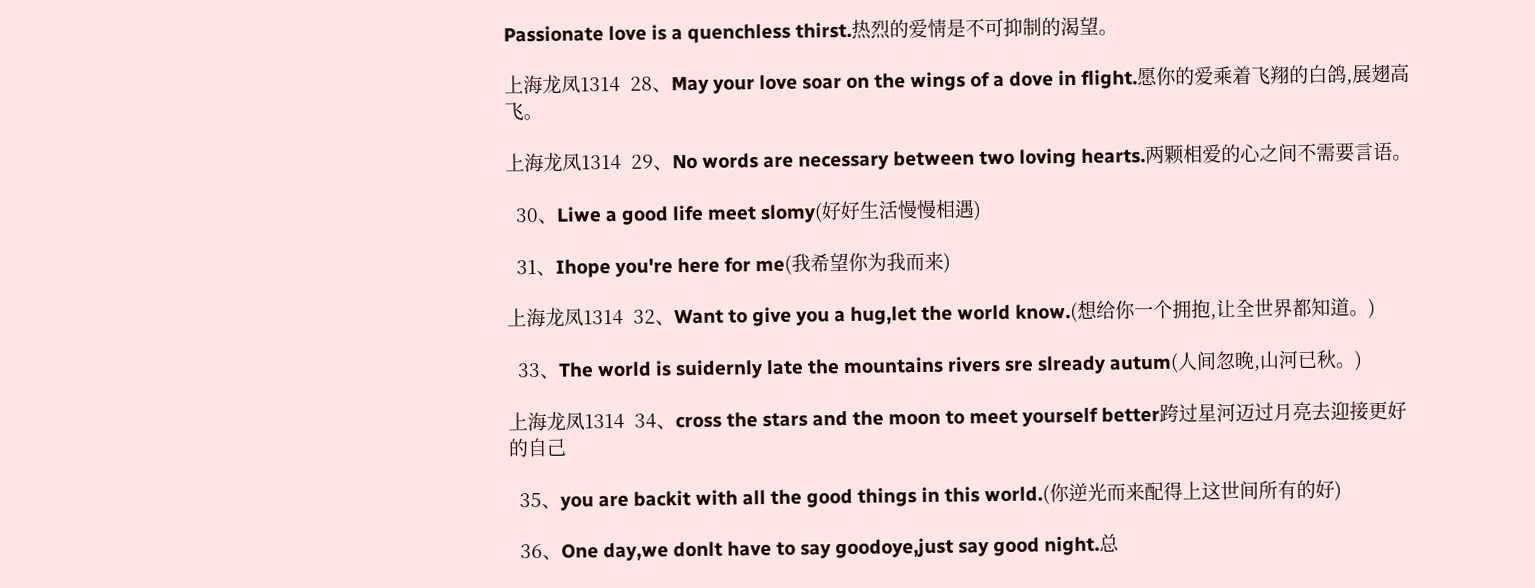Passionate love is a quenchless thirst.热烈的爱情是不可抑制的渴望。

上海龙凤1314  28、May your love soar on the wings of a dove in flight.愿你的爱乘着飞翔的白鸽,展翅高飞。

上海龙凤1314  29、No words are necessary between two loving hearts.两颗相爱的心之间不需要言语。

  30、Liwe a good life meet slomy(好好生活慢慢相遇)

  31、Ihope you're here for me(我希望你为我而来)

上海龙凤1314  32、Want to give you a hug,let the world know.(想给你一个拥抱,让全世界都知道。)

  33、The world is suidernly late the mountains rivers sre slready autum(人间忽晚,山河已秋。)

上海龙凤1314  34、cross the stars and the moon to meet yourself better跨过星河迈过月亮去迎接更好的自己

  35、you are backit with all the good things in this world.(你逆光而来配得上这世间所有的好)

  36、One day,we donlt have to say goodoye,just say good night.总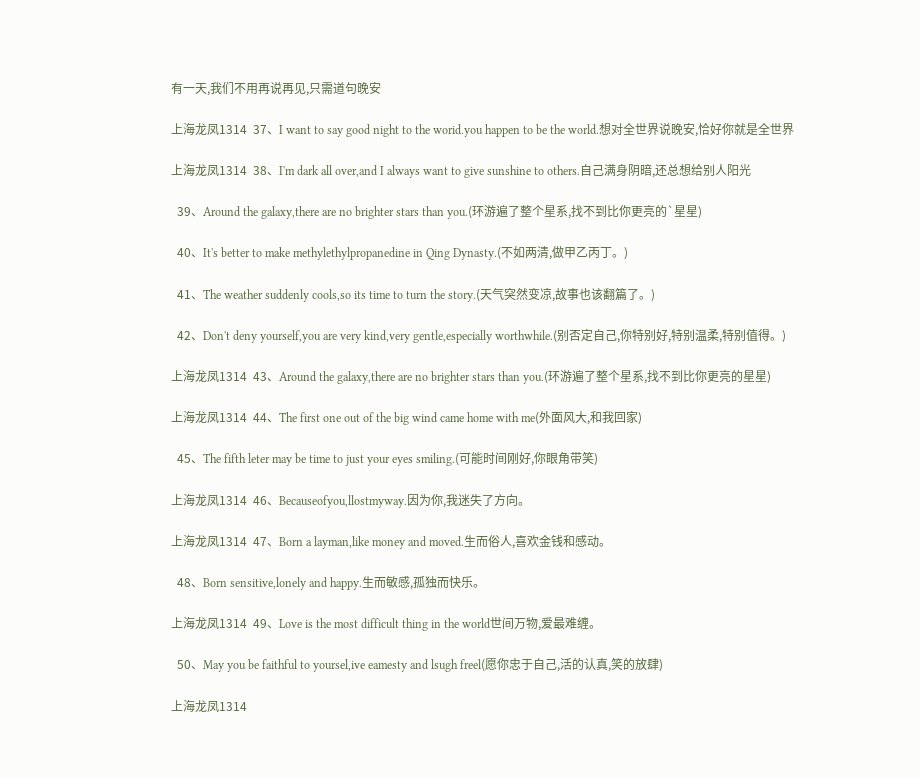有一天,我们不用再说再见,只需道句晚安

上海龙凤1314  37、I want to say good night to the worid.you happen to be the world.想对全世界说晚安,恰好你就是全世界

上海龙凤1314  38、I'm dark all over,and I always want to give sunshine to others.自己满身阴暗,还总想给别人阳光

  39、Around the galaxy,there are no brighter stars than you.(环游遍了整个星系,找不到比你更亮的`星星)

  40、It's better to make methylethylpropanedine in Qing Dynasty.(不如两清,做甲乙丙丁。)

  41、The weather suddenly cools,so its time to turn the story.(天气突然变凉,故事也该翻篇了。)

  42、Don't deny yourself,you are very kind,very gentle,especially worthwhile.(别否定自己,你特别好,特别温柔,特别值得。)

上海龙凤1314  43、Around the galaxy,there are no brighter stars than you.(环游遍了整个星系,找不到比你更亮的星星)

上海龙凤1314  44、The first one out of the big wind came home with me(外面风大,和我回家)

  45、The fifth leter may be time to just your eyes smiling.(可能时间刚好,你眼角带笑)

上海龙凤1314  46、Becauseofyou,llostmyway.因为你,我迷失了方向。

上海龙凤1314  47、Born a layman,like money and moved.生而俗人,喜欢金钱和感动。

  48、Born sensitive,lonely and happy.生而敏感,孤独而快乐。

上海龙凤1314  49、Love is the most difficult thing in the world世间万物,爱最难缠。

  50、May you be faithful to yoursel,ive eamesty and lsugh freel(愿你忠于自己,活的认真,笑的放肆)

上海龙凤1314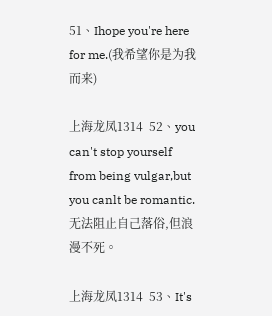51、Ihope you're here for me.(我希望你是为我而来)

上海龙凤1314  52、you can't stop yourself from being vulgar,but you canlt be romantic.无法阻止自己落俗,但浪漫不死。

上海龙凤1314  53、It's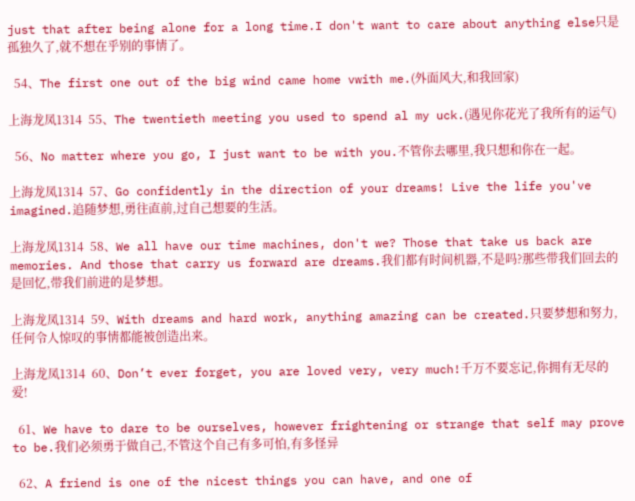just that after being alone for a long time.I don't want to care about anything else只是孤独久了,就不想在乎别的事情了。

  54、The first one out of the big wind came home vwith me.(外面风大,和我回家)

上海龙凤1314  55、The twentieth meeting you used to spend al my uck.(遇见你花光了我所有的运气)

  56、No matter where you go, I just want to be with you.不管你去哪里,我只想和你在一起。

上海龙凤1314  57、Go confidently in the direction of your dreams! Live the life you've imagined.追随梦想,勇往直前,过自己想要的生活。

上海龙凤1314  58、We all have our time machines, don't we? Those that take us back are memories. And those that carry us forward are dreams.我们都有时间机器,不是吗?那些带我们回去的是回忆,带我们前进的是梦想。

上海龙凤1314  59、With dreams and hard work, anything amazing can be created.只要梦想和努力,任何令人惊叹的事情都能被创造出来。

上海龙凤1314  60、Don’t ever forget, you are loved very, very much!千万不要忘记,你拥有无尽的爱!

  61、We have to dare to be ourselves, however frightening or strange that self may prove to be.我们必须勇于做自己,不管这个自己有多可怕,有多怪异

  62、A friend is one of the nicest things you can have, and one of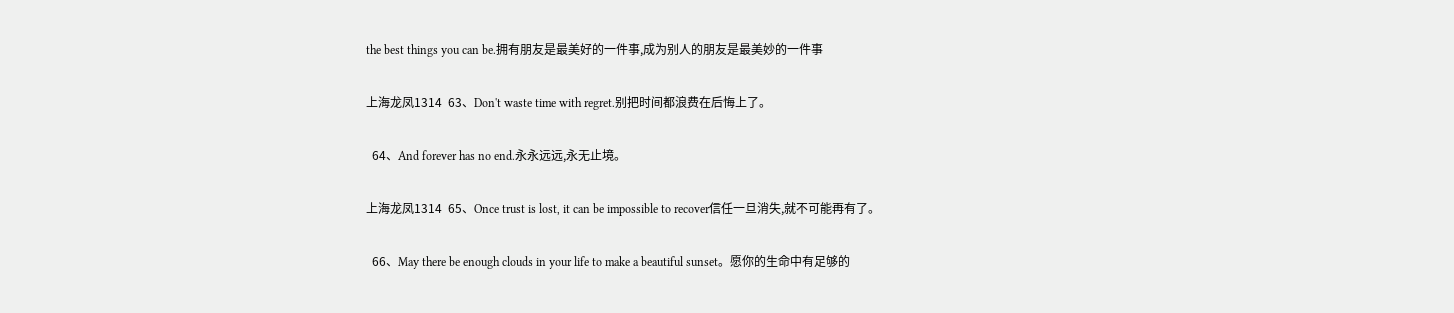the best things you can be.拥有朋友是最美好的一件事,成为别人的朋友是最美妙的一件事

上海龙凤1314  63、Don't waste time with regret.别把时间都浪费在后悔上了。

  64、And forever has no end.永永远远,永无止境。

上海龙凤1314  65、Once trust is lost, it can be impossible to recover信任一旦消失,就不可能再有了。

  66、May there be enough clouds in your life to make a beautiful sunset。愿你的生命中有足够的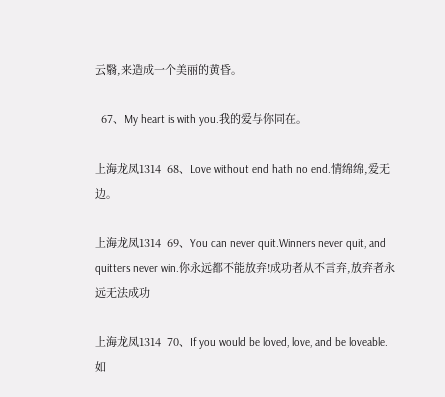云翳,来造成一个美丽的黄昏。

  67、My heart is with you.我的爱与你同在。

上海龙凤1314  68、Love without end hath no end.情绵绵,爱无边。

上海龙凤1314  69、You can never quit.Winners never quit, and quitters never win.你永远都不能放弃!成功者从不言弃,放弃者永远无法成功

上海龙凤1314  70、If you would be loved, love, and be loveable.如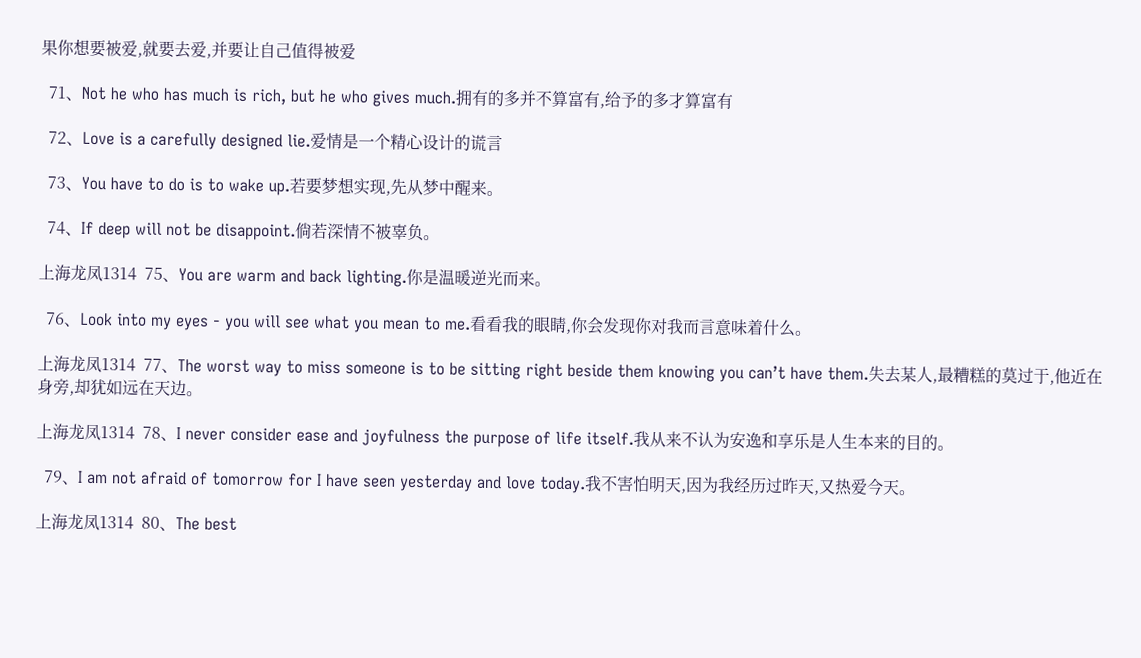果你想要被爱,就要去爱,并要让自己值得被爱

  71、Not he who has much is rich, but he who gives much.拥有的多并不算富有,给予的多才算富有

  72、Love is a carefully designed lie.爱情是一个精心设计的谎言

  73、You have to do is to wake up.若要梦想实现,先从梦中醒来。

  74、If deep will not be disappoint.倘若深情不被辜负。

上海龙凤1314  75、You are warm and back lighting.你是温暖逆光而来。

  76、Look into my eyes - you will see what you mean to me.看看我的眼睛,你会发现你对我而言意味着什么。

上海龙凤1314  77、The worst way to miss someone is to be sitting right beside them knowing you can’t have them.失去某人,最糟糕的莫过于,他近在身旁,却犹如远在天边。

上海龙凤1314  78、I never consider ease and joyfulness the purpose of life itself.我从来不认为安逸和享乐是人生本来的目的。

  79、I am not afraid of tomorrow for I have seen yesterday and love today.我不害怕明天,因为我经历过昨天,又热爱今天。

上海龙凤1314  80、The best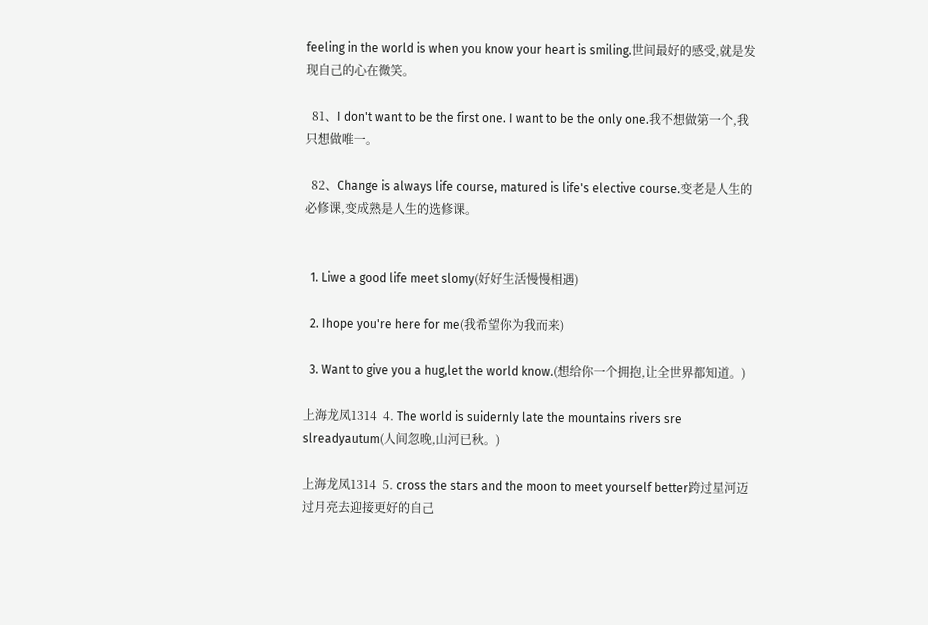feeling in the world is when you know your heart is smiling.世间最好的感受,就是发现自己的心在微笑。

  81、I don't want to be the first one. I want to be the only one.我不想做第一个,我只想做唯一。

  82、Change is always life course, matured is life's elective course.变老是人生的必修课,变成熟是人生的选修课。


  1. Liwe a good life meet slomy(好好生活慢慢相遇)

  2. Ihope you're here for me(我希望你为我而来)

  3. Want to give you a hug,let the world know.(想给你一个拥抱,让全世界都知道。)

上海龙凤1314  4. The world is suidernly late the mountains rivers sre slreadyautum(人间忽晚,山河已秋。)

上海龙凤1314  5. cross the stars and the moon to meet yourself better跨过星河迈过月亮去迎接更好的自己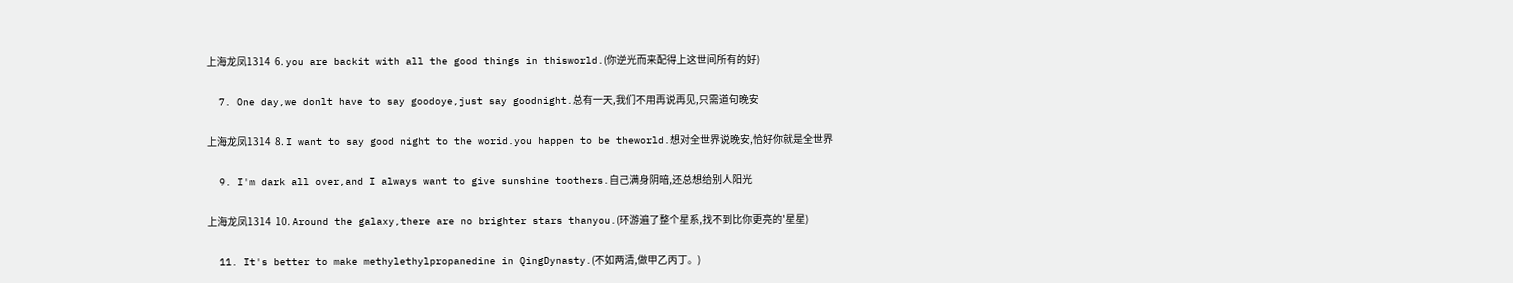上海龙凤1314  6. you are backit with all the good things in thisworld.(你逆光而来配得上这世间所有的好)

  7. One day,we donlt have to say goodoye,just say goodnight.总有一天,我们不用再说再见,只需道句晚安

上海龙凤1314  8. I want to say good night to the worid.you happen to be theworld.想对全世界说晚安,恰好你就是全世界

  9. I'm dark all over,and I always want to give sunshine toothers.自己满身阴暗,还总想给别人阳光

上海龙凤1314  10. Around the galaxy,there are no brighter stars thanyou.(环游遍了整个星系,找不到比你更亮的'星星)

  11. It's better to make methylethylpropanedine in QingDynasty.(不如两清,做甲乙丙丁。)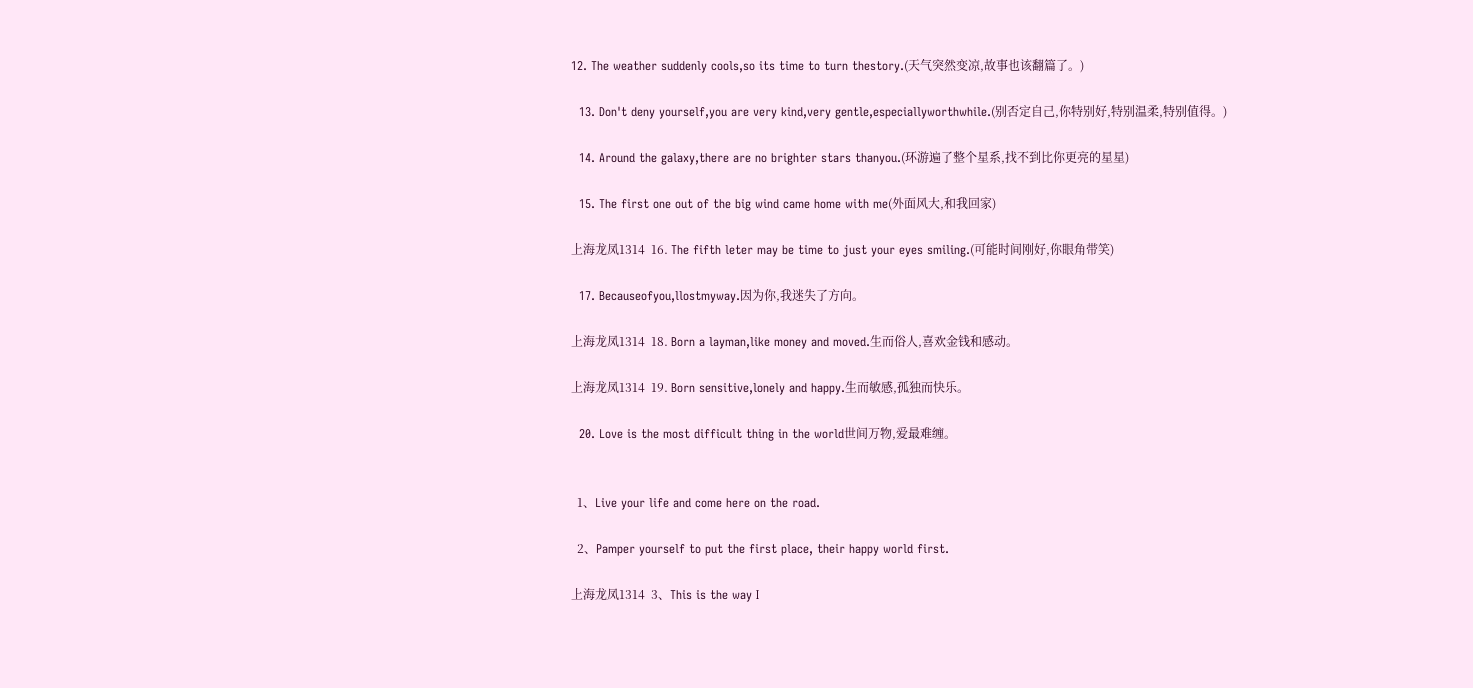12. The weather suddenly cools,so its time to turn thestory.(天气突然变凉,故事也该翻篇了。)

  13. Don't deny yourself,you are very kind,very gentle,especiallyworthwhile.(别否定自己,你特别好,特别温柔,特别值得。)

  14. Around the galaxy,there are no brighter stars thanyou.(环游遍了整个星系,找不到比你更亮的星星)

  15. The first one out of the big wind came home with me(外面风大,和我回家)

上海龙凤1314  16. The fifth leter may be time to just your eyes smiling.(可能时间刚好,你眼角带笑)

  17. Becauseofyou,llostmyway.因为你,我迷失了方向。

上海龙凤1314  18. Born a layman,like money and moved.生而俗人,喜欢金钱和感动。

上海龙凤1314  19. Born sensitive,lonely and happy.生而敏感,孤独而快乐。

  20. Love is the most difficult thing in the world世间万物,爱最难缠。


  1、Live your life and come here on the road.

  2、Pamper yourself to put the first place, their happy world first.

上海龙凤1314  3、This is the way I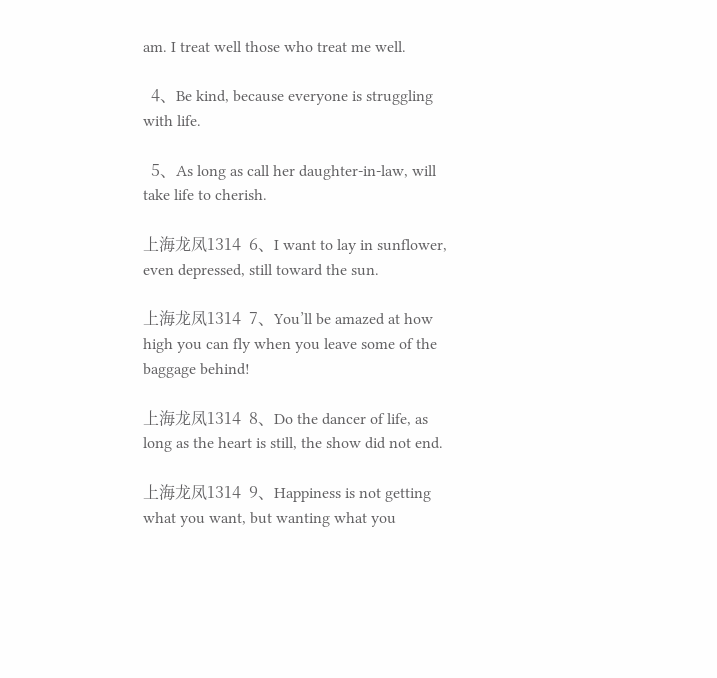am. I treat well those who treat me well.

  4、Be kind, because everyone is struggling with life.

  5、As long as call her daughter-in-law, will take life to cherish.

上海龙凤1314  6、I want to lay in sunflower, even depressed, still toward the sun.

上海龙凤1314  7、You’ll be amazed at how high you can fly when you leave some of the baggage behind!

上海龙凤1314  8、Do the dancer of life, as long as the heart is still, the show did not end.

上海龙凤1314  9、Happiness is not getting what you want, but wanting what you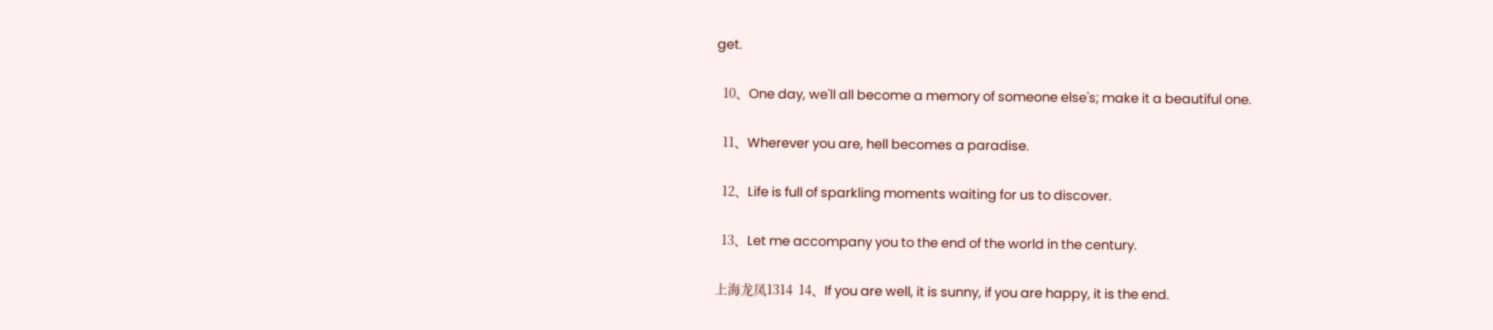get.

  10、One day, we'll all become a memory of someone else's; make it a beautiful one.

  11、Wherever you are, hell becomes a paradise.

  12、Life is full of sparkling moments waiting for us to discover.

  13、Let me accompany you to the end of the world in the century.

上海龙凤1314  14、If you are well, it is sunny, if you are happy, it is the end.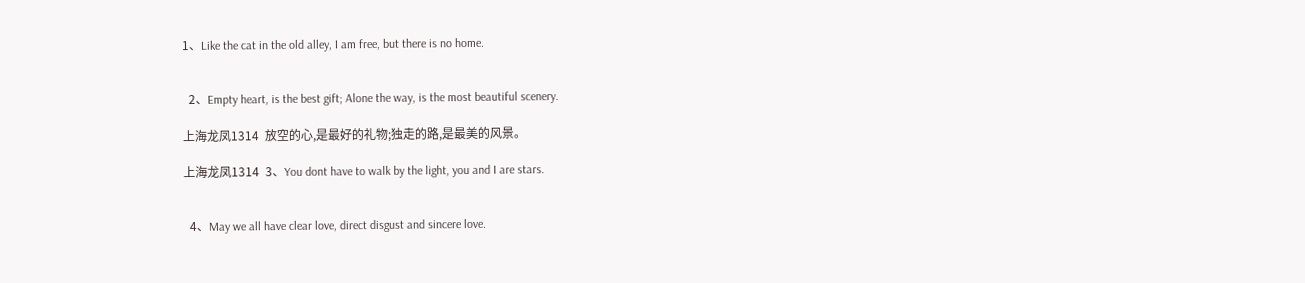1、Like the cat in the old alley, I am free, but there is no home.


  2、Empty heart, is the best gift; Alone the way, is the most beautiful scenery.

上海龙凤1314  放空的心,是最好的礼物;独走的路,是最美的风景。

上海龙凤1314  3、You dont have to walk by the light, you and I are stars.


  4、May we all have clear love, direct disgust and sincere love.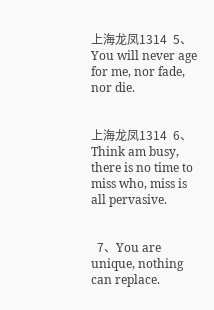上海龙凤1314  5、You will never age for me, nor fade, nor die.


上海龙凤1314  6、Think am busy, there is no time to miss who, miss is all pervasive.


  7、You are unique, nothing can replace.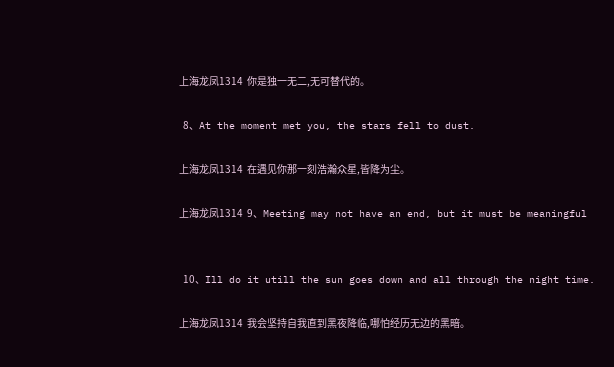上海龙凤1314  你是独一无二,无可替代的。

  8、At the moment met you, the stars fell to dust.

上海龙凤1314  在遇见你那一刻浩瀚众星,皆降为尘。

上海龙凤1314  9、Meeting may not have an end, but it must be meaningful


  10、Ill do it utill the sun goes down and all through the night time.

上海龙凤1314  我会坚持自我直到黑夜降临,哪怕经历无边的黑暗。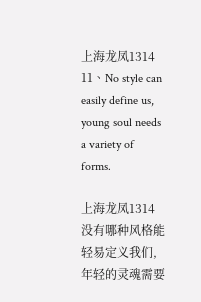上海龙凤1314  11、No style can easily define us, young soul needs a variety of forms.

上海龙凤1314  没有哪种风格能轻易定义我们,年轻的灵魂需要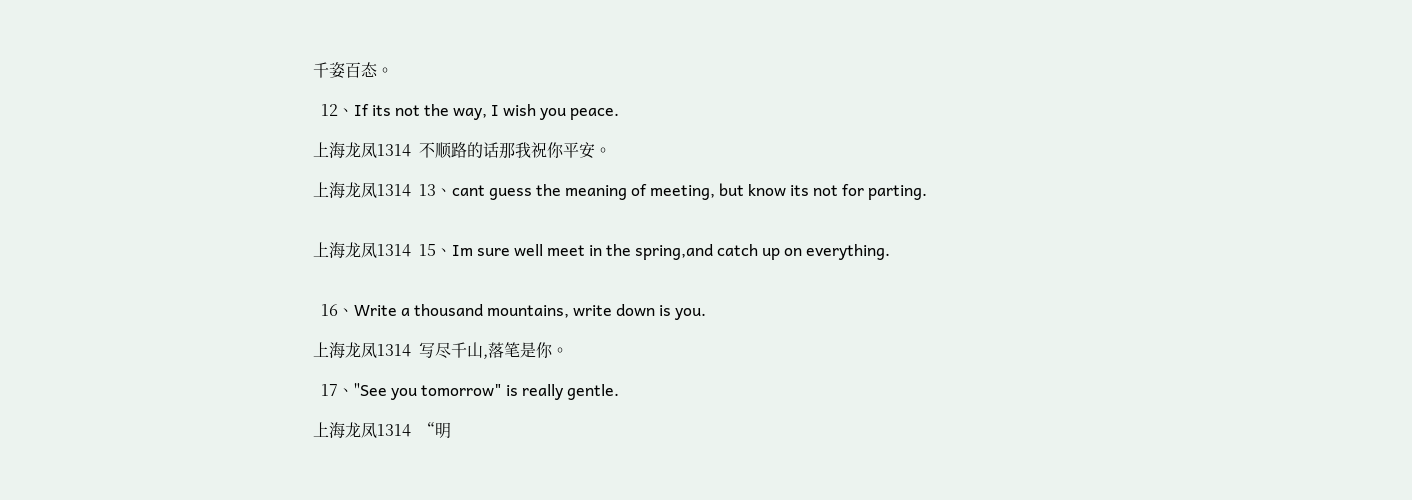千姿百态。

  12、If its not the way, I wish you peace.

上海龙凤1314  不顺路的话那我祝你平安。

上海龙凤1314  13、cant guess the meaning of meeting, but know its not for parting.


上海龙凤1314  15、Im sure well meet in the spring,and catch up on everything.


  16、Write a thousand mountains, write down is you.

上海龙凤1314  写尽千山,落笔是你。

  17、"See you tomorrow" is really gentle.

上海龙凤1314  “明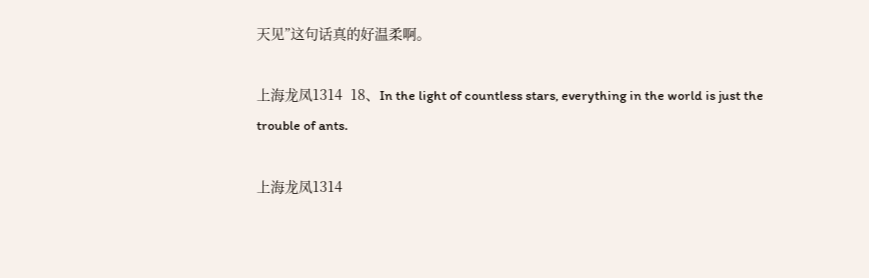天见”这句话真的好温柔啊。

上海龙凤1314  18、In the light of countless stars, everything in the world is just the trouble of ants.

上海龙凤1314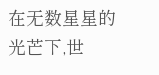在无数星星的光芒下,世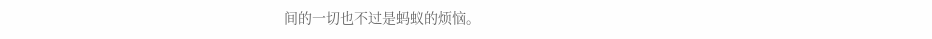间的一切也不过是蚂蚁的烦恼。